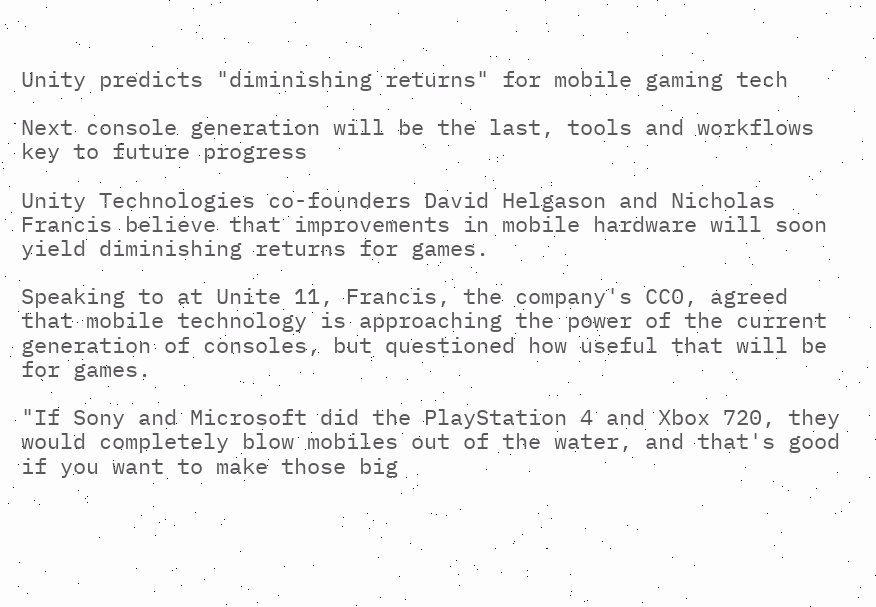Unity predicts "diminishing returns" for mobile gaming tech

Next console generation will be the last, tools and workflows key to future progress

Unity Technologies co-founders David Helgason and Nicholas Francis believe that improvements in mobile hardware will soon yield diminishing returns for games.

Speaking to at Unite 11, Francis, the company's CCO, agreed that mobile technology is approaching the power of the current generation of consoles, but questioned how useful that will be for games.

"If Sony and Microsoft did the PlayStation 4 and Xbox 720, they would completely blow mobiles out of the water, and that's good if you want to make those big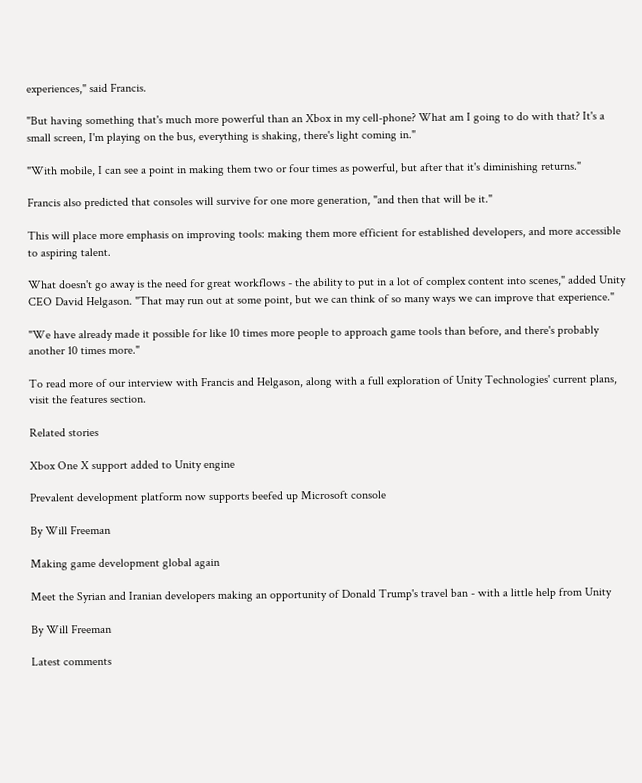experiences," said Francis.

"But having something that's much more powerful than an Xbox in my cell-phone? What am I going to do with that? It's a small screen, I'm playing on the bus, everything is shaking, there's light coming in."

"With mobile, I can see a point in making them two or four times as powerful, but after that it's diminishing returns."

Francis also predicted that consoles will survive for one more generation, "and then that will be it."

This will place more emphasis on improving tools: making them more efficient for established developers, and more accessible to aspiring talent.

What doesn't go away is the need for great workflows - the ability to put in a lot of complex content into scenes," added Unity CEO David Helgason. "That may run out at some point, but we can think of so many ways we can improve that experience."

"We have already made it possible for like 10 times more people to approach game tools than before, and there's probably another 10 times more."

To read more of our interview with Francis and Helgason, along with a full exploration of Unity Technologies' current plans, visit the features section.

Related stories

Xbox One X support added to Unity engine

Prevalent development platform now supports beefed up Microsoft console

By Will Freeman

Making game development global again

Meet the Syrian and Iranian developers making an opportunity of Donald Trump's travel ban - with a little help from Unity

By Will Freeman

Latest comments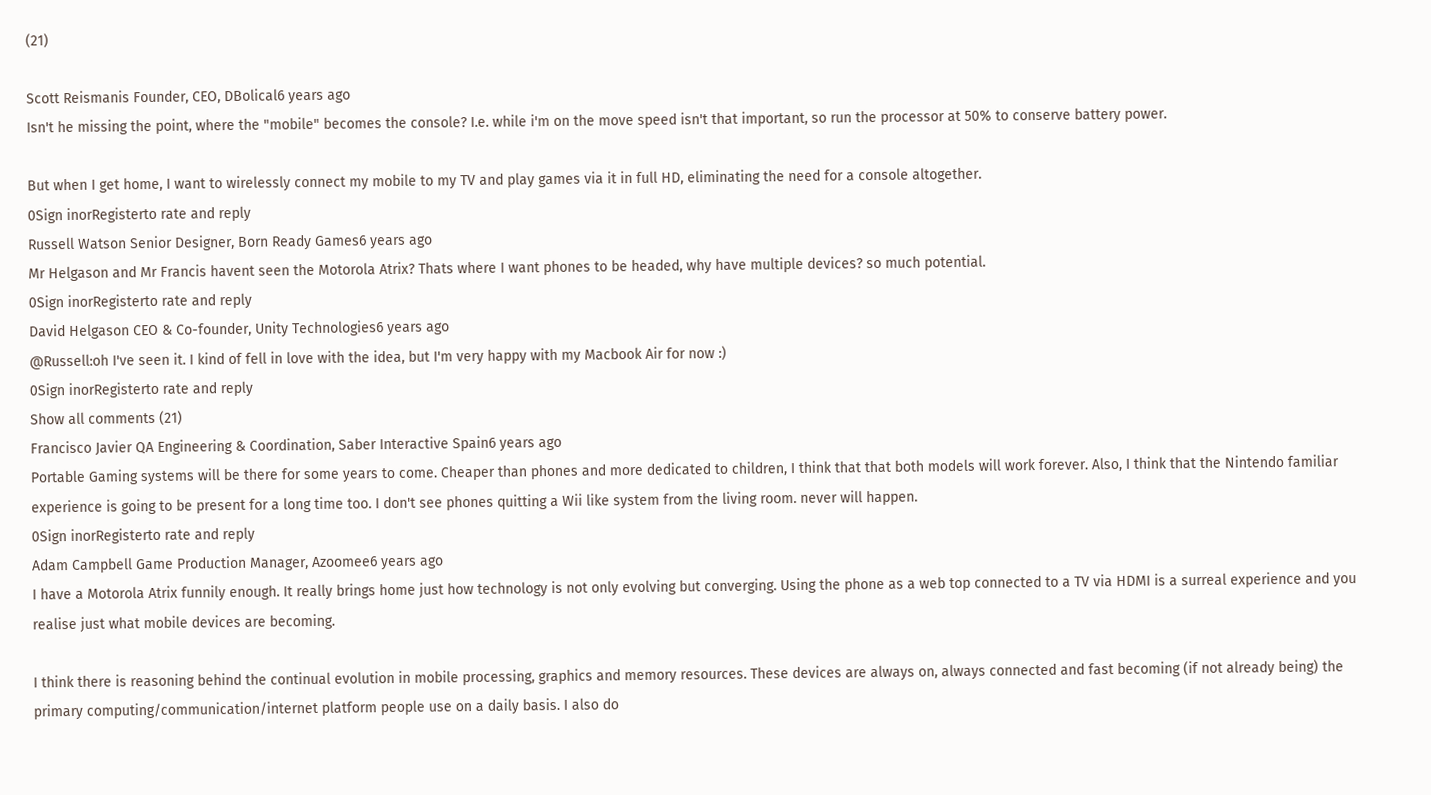(21)

Scott Reismanis Founder, CEO, DBolical6 years ago
Isn't he missing the point, where the "mobile" becomes the console? I.e. while i'm on the move speed isn't that important, so run the processor at 50% to conserve battery power.

But when I get home, I want to wirelessly connect my mobile to my TV and play games via it in full HD, eliminating the need for a console altogether.
0Sign inorRegisterto rate and reply
Russell Watson Senior Designer, Born Ready Games6 years ago
Mr Helgason and Mr Francis havent seen the Motorola Atrix? Thats where I want phones to be headed, why have multiple devices? so much potential.
0Sign inorRegisterto rate and reply
David Helgason CEO & Co-founder, Unity Technologies6 years ago
@Russell:oh I've seen it. I kind of fell in love with the idea, but I'm very happy with my Macbook Air for now :)
0Sign inorRegisterto rate and reply
Show all comments (21)
Francisco Javier QA Engineering & Coordination, Saber Interactive Spain6 years ago
Portable Gaming systems will be there for some years to come. Cheaper than phones and more dedicated to children, I think that that both models will work forever. Also, I think that the Nintendo familiar experience is going to be present for a long time too. I don't see phones quitting a Wii like system from the living room. never will happen.
0Sign inorRegisterto rate and reply
Adam Campbell Game Production Manager, Azoomee6 years ago
I have a Motorola Atrix funnily enough. It really brings home just how technology is not only evolving but converging. Using the phone as a web top connected to a TV via HDMI is a surreal experience and you realise just what mobile devices are becoming.

I think there is reasoning behind the continual evolution in mobile processing, graphics and memory resources. These devices are always on, always connected and fast becoming (if not already being) the primary computing/communication/internet platform people use on a daily basis. I also do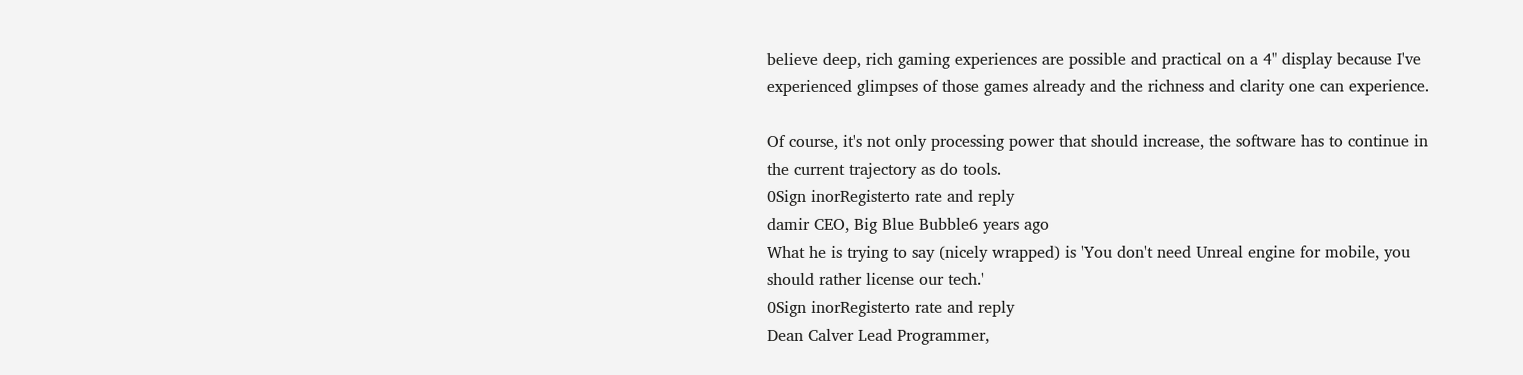believe deep, rich gaming experiences are possible and practical on a 4" display because I've experienced glimpses of those games already and the richness and clarity one can experience.

Of course, it's not only processing power that should increase, the software has to continue in the current trajectory as do tools.
0Sign inorRegisterto rate and reply
damir CEO, Big Blue Bubble6 years ago
What he is trying to say (nicely wrapped) is 'You don't need Unreal engine for mobile, you should rather license our tech.'
0Sign inorRegisterto rate and reply
Dean Calver Lead Programmer,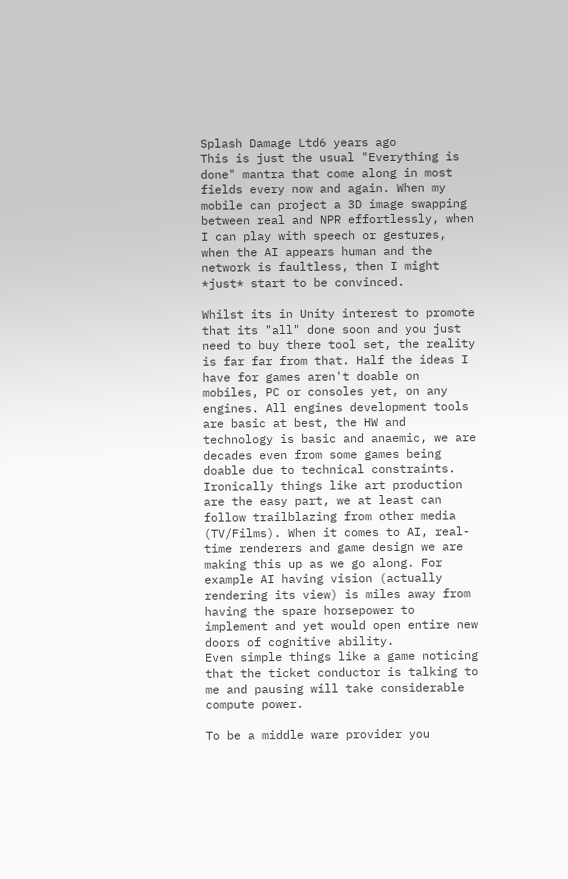Splash Damage Ltd6 years ago
This is just the usual "Everything is done" mantra that come along in most fields every now and again. When my mobile can project a 3D image swapping between real and NPR effortlessly, when I can play with speech or gestures, when the AI appears human and the network is faultless, then I might *just* start to be convinced.

Whilst its in Unity interest to promote that its "all" done soon and you just need to buy there tool set, the reality is far far from that. Half the ideas I have for games aren't doable on mobiles, PC or consoles yet, on any engines. All engines development tools are basic at best, the HW and technology is basic and anaemic, we are decades even from some games being doable due to technical constraints. Ironically things like art production are the easy part, we at least can follow trailblazing from other media (TV/Films). When it comes to AI, real-time renderers and game design we are making this up as we go along. For example AI having vision (actually rendering its view) is miles away from having the spare horsepower to implement and yet would open entire new doors of cognitive ability.
Even simple things like a game noticing that the ticket conductor is talking to me and pausing will take considerable compute power.

To be a middle ware provider you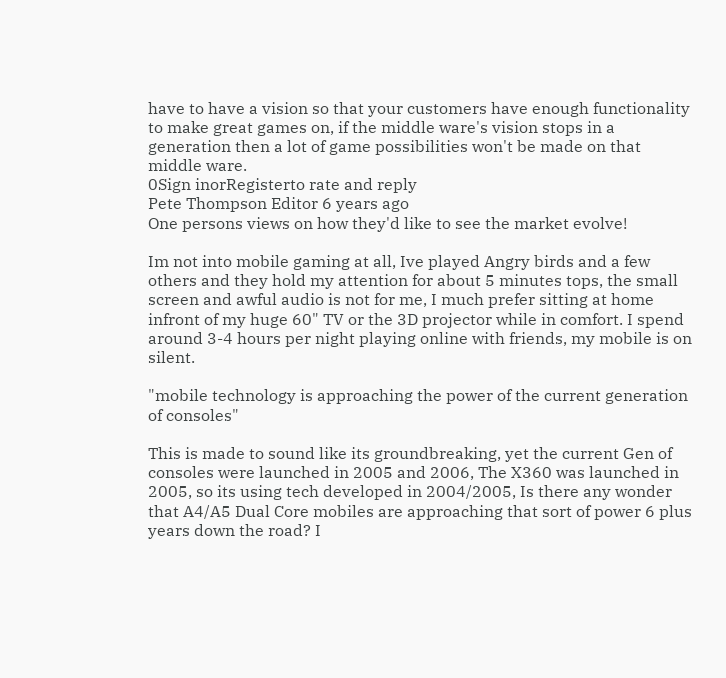have to have a vision so that your customers have enough functionality to make great games on, if the middle ware's vision stops in a generation then a lot of game possibilities won't be made on that middle ware.
0Sign inorRegisterto rate and reply
Pete Thompson Editor 6 years ago
One persons views on how they'd like to see the market evolve!

Im not into mobile gaming at all, Ive played Angry birds and a few others and they hold my attention for about 5 minutes tops, the small screen and awful audio is not for me, I much prefer sitting at home infront of my huge 60" TV or the 3D projector while in comfort. I spend around 3-4 hours per night playing online with friends, my mobile is on silent.

"mobile technology is approaching the power of the current generation of consoles"

This is made to sound like its groundbreaking, yet the current Gen of consoles were launched in 2005 and 2006, The X360 was launched in 2005, so its using tech developed in 2004/2005, Is there any wonder that A4/A5 Dual Core mobiles are approaching that sort of power 6 plus years down the road? I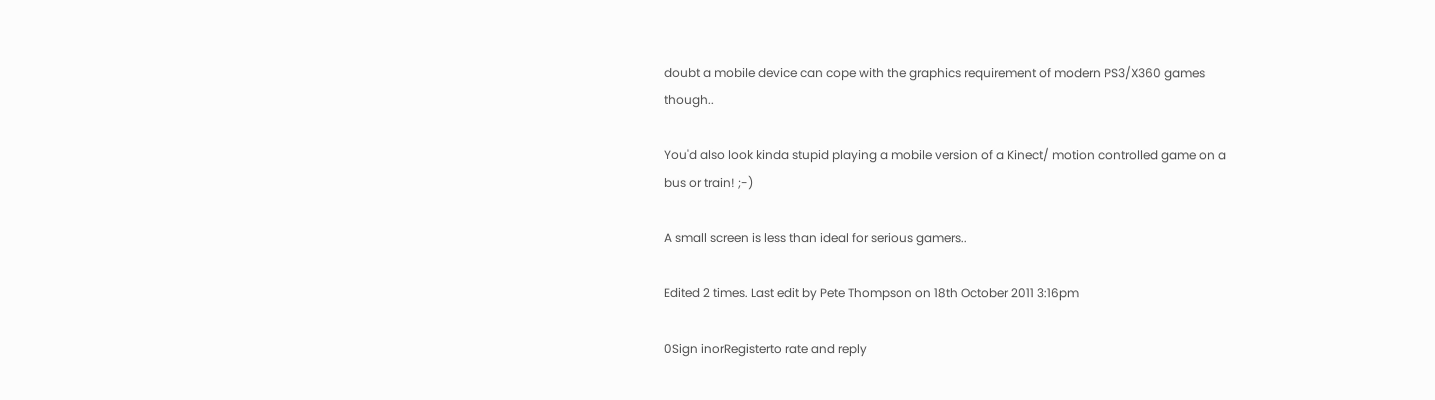doubt a mobile device can cope with the graphics requirement of modern PS3/X360 games though..

You'd also look kinda stupid playing a mobile version of a Kinect/ motion controlled game on a bus or train! ;-)

A small screen is less than ideal for serious gamers..

Edited 2 times. Last edit by Pete Thompson on 18th October 2011 3:16pm

0Sign inorRegisterto rate and reply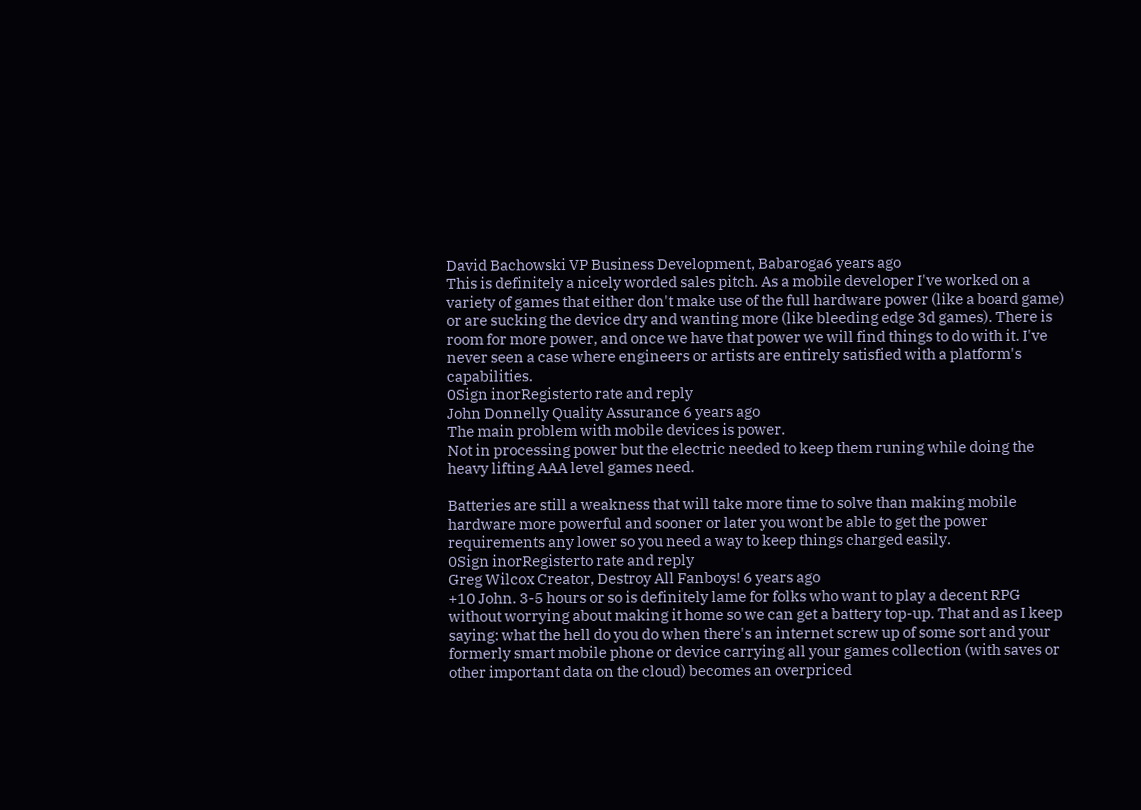David Bachowski VP Business Development, Babaroga6 years ago
This is definitely a nicely worded sales pitch. As a mobile developer I've worked on a variety of games that either don't make use of the full hardware power (like a board game) or are sucking the device dry and wanting more (like bleeding edge 3d games). There is room for more power, and once we have that power we will find things to do with it. I've never seen a case where engineers or artists are entirely satisfied with a platform's capabilities.
0Sign inorRegisterto rate and reply
John Donnelly Quality Assurance 6 years ago
The main problem with mobile devices is power.
Not in processing power but the electric needed to keep them runing while doing the heavy lifting AAA level games need.

Batteries are still a weakness that will take more time to solve than making mobile hardware more powerful and sooner or later you wont be able to get the power requirements any lower so you need a way to keep things charged easily.
0Sign inorRegisterto rate and reply
Greg Wilcox Creator, Destroy All Fanboys! 6 years ago
+10 John. 3-5 hours or so is definitely lame for folks who want to play a decent RPG without worrying about making it home so we can get a battery top-up. That and as I keep saying: what the hell do you do when there's an internet screw up of some sort and your formerly smart mobile phone or device carrying all your games collection (with saves or other important data on the cloud) becomes an overpriced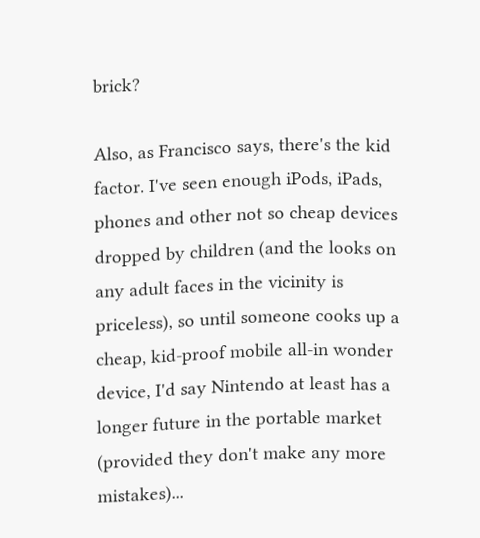brick?

Also, as Francisco says, there's the kid factor. I've seen enough iPods, iPads, phones and other not so cheap devices dropped by children (and the looks on any adult faces in the vicinity is priceless), so until someone cooks up a cheap, kid-proof mobile all-in wonder device, I'd say Nintendo at least has a longer future in the portable market (provided they don't make any more mistakes)...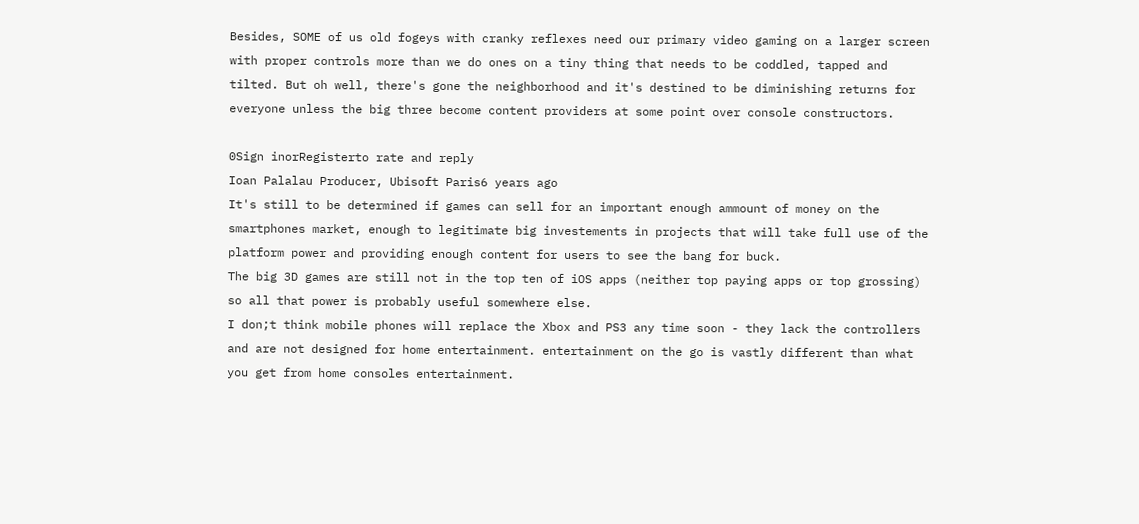Besides, SOME of us old fogeys with cranky reflexes need our primary video gaming on a larger screen with proper controls more than we do ones on a tiny thing that needs to be coddled, tapped and tilted. But oh well, there's gone the neighborhood and it's destined to be diminishing returns for everyone unless the big three become content providers at some point over console constructors.

0Sign inorRegisterto rate and reply
Ioan Palalau Producer, Ubisoft Paris6 years ago
It's still to be determined if games can sell for an important enough ammount of money on the smartphones market, enough to legitimate big investements in projects that will take full use of the platform power and providing enough content for users to see the bang for buck.
The big 3D games are still not in the top ten of iOS apps (neither top paying apps or top grossing) so all that power is probably useful somewhere else.
I don;t think mobile phones will replace the Xbox and PS3 any time soon - they lack the controllers and are not designed for home entertainment. entertainment on the go is vastly different than what you get from home consoles entertainment.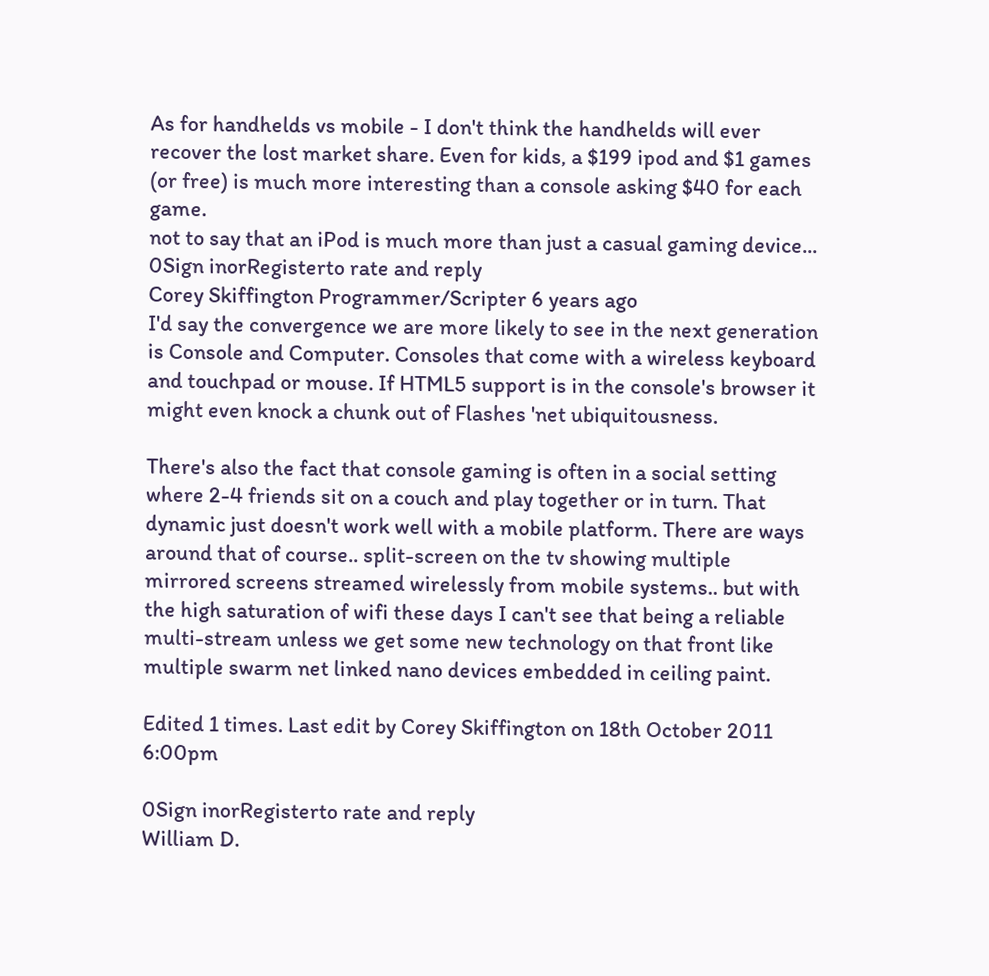As for handhelds vs mobile - I don't think the handhelds will ever recover the lost market share. Even for kids, a $199 ipod and $1 games (or free) is much more interesting than a console asking $40 for each game.
not to say that an iPod is much more than just a casual gaming device...
0Sign inorRegisterto rate and reply
Corey Skiffington Programmer/Scripter 6 years ago
I'd say the convergence we are more likely to see in the next generation is Console and Computer. Consoles that come with a wireless keyboard and touchpad or mouse. If HTML5 support is in the console's browser it might even knock a chunk out of Flashes 'net ubiquitousness.

There's also the fact that console gaming is often in a social setting where 2-4 friends sit on a couch and play together or in turn. That dynamic just doesn't work well with a mobile platform. There are ways around that of course.. split-screen on the tv showing multiple mirrored screens streamed wirelessly from mobile systems.. but with the high saturation of wifi these days I can't see that being a reliable multi-stream unless we get some new technology on that front like multiple swarm net linked nano devices embedded in ceiling paint.

Edited 1 times. Last edit by Corey Skiffington on 18th October 2011 6:00pm

0Sign inorRegisterto rate and reply
William D.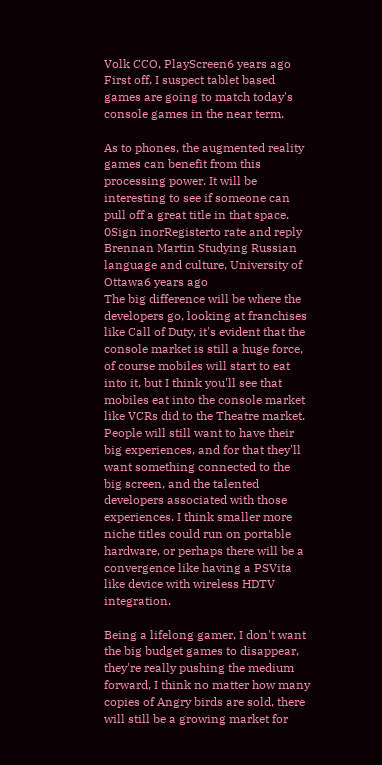Volk CCO, PlayScreen6 years ago
First off, I suspect tablet based games are going to match today's console games in the near term.

As to phones, the augmented reality games can benefit from this processing power. It will be interesting to see if someone can pull off a great title in that space.
0Sign inorRegisterto rate and reply
Brennan Martin Studying Russian language and culture, University of Ottawa6 years ago
The big difference will be where the developers go, looking at franchises like Call of Duty, it's evident that the console market is still a huge force, of course mobiles will start to eat into it, but I think you'll see that mobiles eat into the console market like VCRs did to the Theatre market. People will still want to have their big experiences, and for that they'll want something connected to the big screen, and the talented developers associated with those experiences. I think smaller more niche titles could run on portable hardware, or perhaps there will be a convergence like having a PSVita like device with wireless HDTV integration.

Being a lifelong gamer, I don't want the big budget games to disappear, they're really pushing the medium forward, I think no matter how many copies of Angry birds are sold, there will still be a growing market for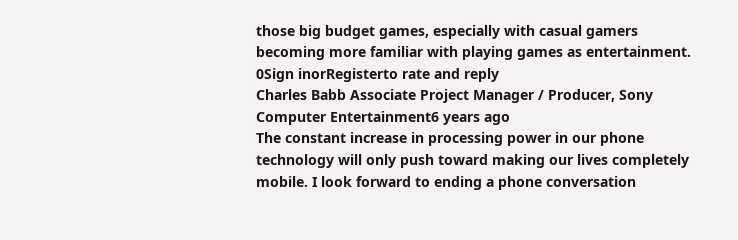those big budget games, especially with casual gamers becoming more familiar with playing games as entertainment.
0Sign inorRegisterto rate and reply
Charles Babb Associate Project Manager / Producer, Sony Computer Entertainment6 years ago
The constant increase in processing power in our phone technology will only push toward making our lives completely mobile. I look forward to ending a phone conversation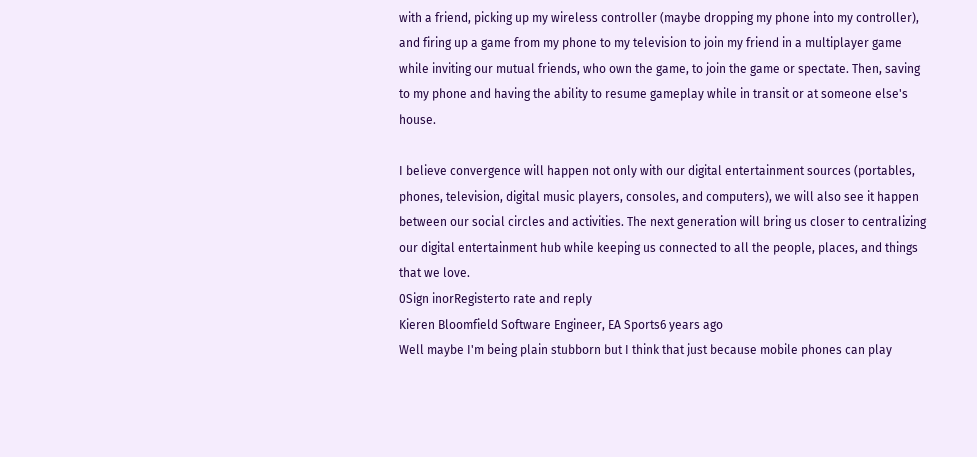with a friend, picking up my wireless controller (maybe dropping my phone into my controller), and firing up a game from my phone to my television to join my friend in a multiplayer game while inviting our mutual friends, who own the game, to join the game or spectate. Then, saving to my phone and having the ability to resume gameplay while in transit or at someone else's house.

I believe convergence will happen not only with our digital entertainment sources (portables, phones, television, digital music players, consoles, and computers), we will also see it happen between our social circles and activities. The next generation will bring us closer to centralizing our digital entertainment hub while keeping us connected to all the people, places, and things that we love.
0Sign inorRegisterto rate and reply
Kieren Bloomfield Software Engineer, EA Sports6 years ago
Well maybe I'm being plain stubborn but I think that just because mobile phones can play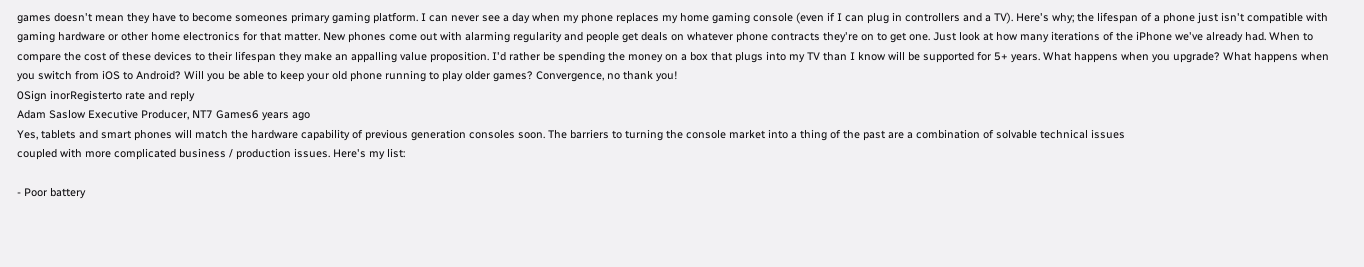games doesn't mean they have to become someones primary gaming platform. I can never see a day when my phone replaces my home gaming console (even if I can plug in controllers and a TV). Here's why; the lifespan of a phone just isn't compatible with gaming hardware or other home electronics for that matter. New phones come out with alarming regularity and people get deals on whatever phone contracts they're on to get one. Just look at how many iterations of the iPhone we've already had. When to compare the cost of these devices to their lifespan they make an appalling value proposition. I'd rather be spending the money on a box that plugs into my TV than I know will be supported for 5+ years. What happens when you upgrade? What happens when you switch from iOS to Android? Will you be able to keep your old phone running to play older games? Convergence, no thank you!
0Sign inorRegisterto rate and reply
Adam Saslow Executive Producer, NT7 Games6 years ago
Yes, tablets and smart phones will match the hardware capability of previous generation consoles soon. The barriers to turning the console market into a thing of the past are a combination of solvable technical issues
coupled with more complicated business / production issues. Here's my list:

- Poor battery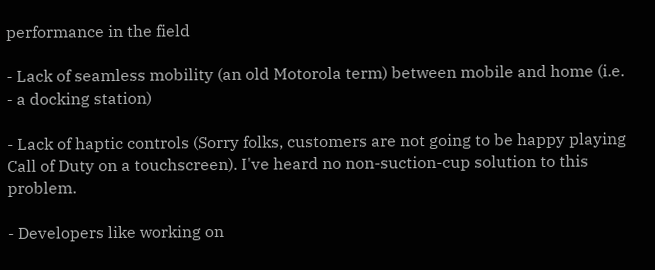performance in the field

- Lack of seamless mobility (an old Motorola term) between mobile and home (i.e. - a docking station)

- Lack of haptic controls (Sorry folks, customers are not going to be happy playing Call of Duty on a touchscreen). I've heard no non-suction-cup solution to this problem.

- Developers like working on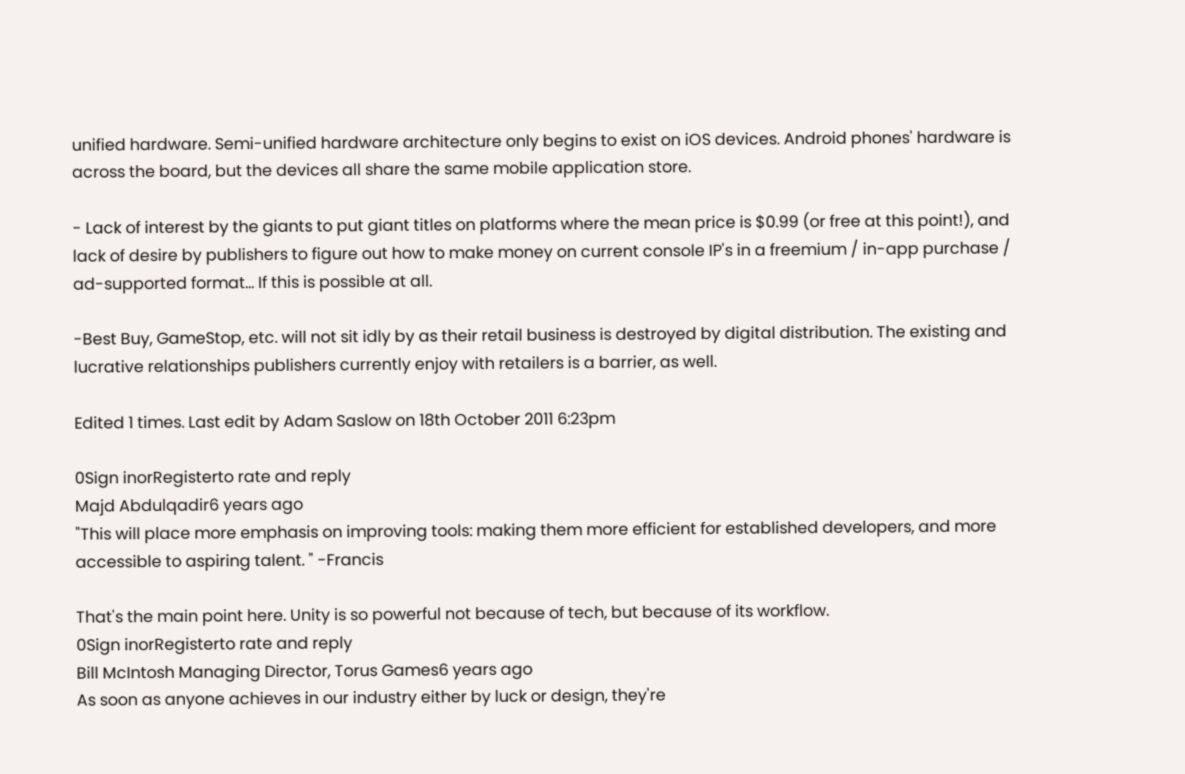unified hardware. Semi-unified hardware architecture only begins to exist on iOS devices. Android phones' hardware is across the board, but the devices all share the same mobile application store.

- Lack of interest by the giants to put giant titles on platforms where the mean price is $0.99 (or free at this point!), and lack of desire by publishers to figure out how to make money on current console IP's in a freemium / in-app purchase / ad-supported format... If this is possible at all.

-Best Buy, GameStop, etc. will not sit idly by as their retail business is destroyed by digital distribution. The existing and lucrative relationships publishers currently enjoy with retailers is a barrier, as well.

Edited 1 times. Last edit by Adam Saslow on 18th October 2011 6:23pm

0Sign inorRegisterto rate and reply
Majd Abdulqadir6 years ago
"This will place more emphasis on improving tools: making them more efficient for established developers, and more accessible to aspiring talent. " -Francis

That's the main point here. Unity is so powerful not because of tech, but because of its workflow.
0Sign inorRegisterto rate and reply
Bill McIntosh Managing Director, Torus Games6 years ago
As soon as anyone achieves in our industry either by luck or design, they're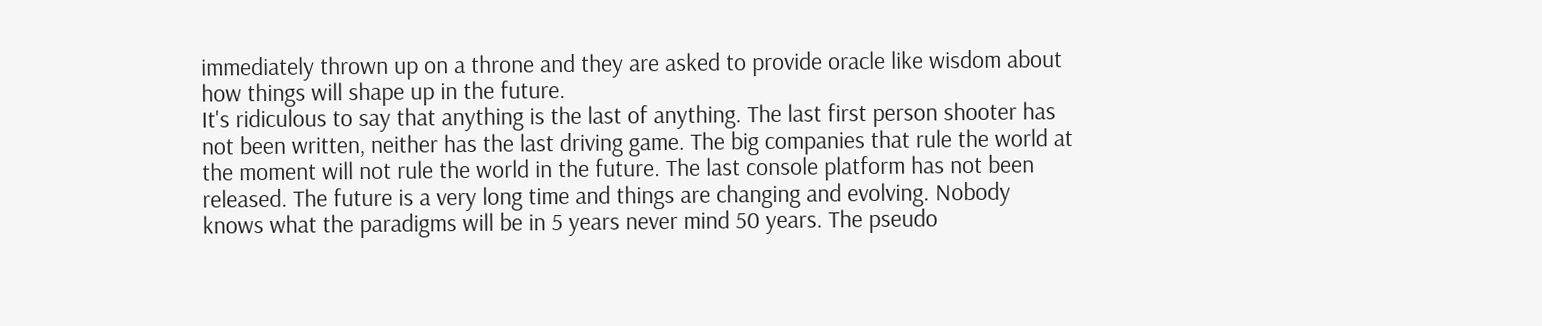immediately thrown up on a throne and they are asked to provide oracle like wisdom about how things will shape up in the future.
It's ridiculous to say that anything is the last of anything. The last first person shooter has not been written, neither has the last driving game. The big companies that rule the world at the moment will not rule the world in the future. The last console platform has not been released. The future is a very long time and things are changing and evolving. Nobody knows what the paradigms will be in 5 years never mind 50 years. The pseudo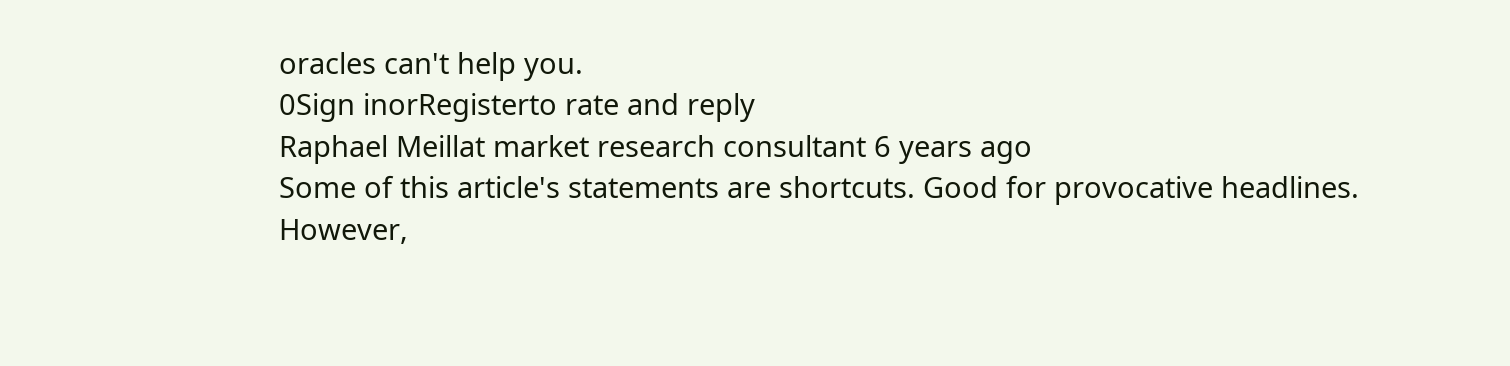oracles can't help you.
0Sign inorRegisterto rate and reply
Raphael Meillat market research consultant 6 years ago
Some of this article's statements are shortcuts. Good for provocative headlines. However,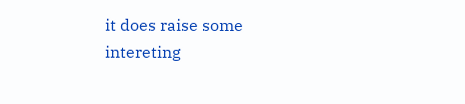it does raise some intereting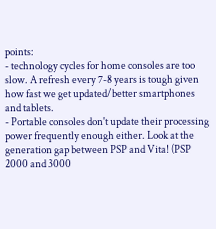points:
- technology cycles for home consoles are too slow. A refresh every 7-8 years is tough given how fast we get updated/better smartphones and tablets.
- Portable consoles don't update their processing power frequently enough either. Look at the generation gap between PSP and Vita! (PSP 2000 and 3000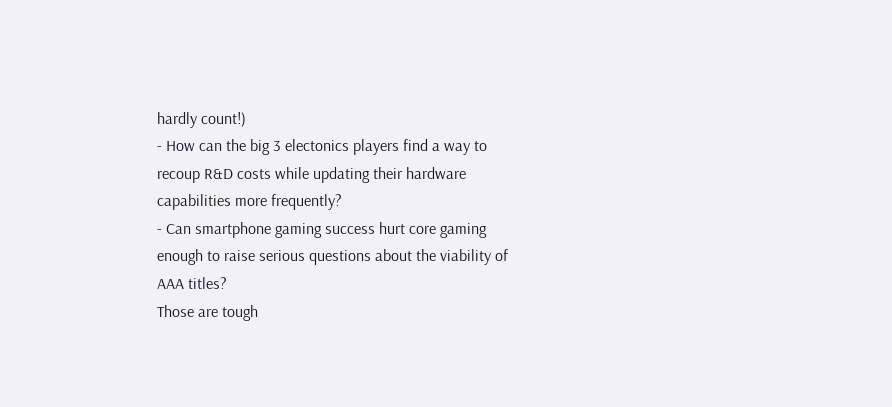hardly count!)
- How can the big 3 electonics players find a way to recoup R&D costs while updating their hardware capabilities more frequently?
- Can smartphone gaming success hurt core gaming enough to raise serious questions about the viability of AAA titles?
Those are tough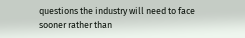questions the industry will need to face sooner rather than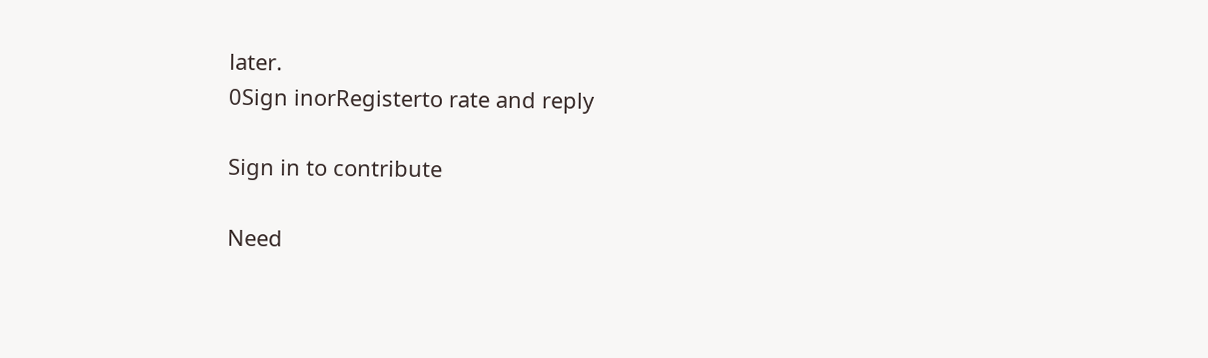later.
0Sign inorRegisterto rate and reply

Sign in to contribute

Need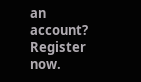an account? Register now.